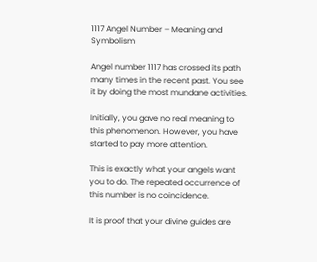1117 Angel Number – Meaning and Symbolism

Angel number 1117 has crossed its path many times in the recent past. You see it by doing the most mundane activities.

Initially, you gave no real meaning to this phenomenon. However, you have started to pay more attention.

This is exactly what your angels want you to do. The repeated occurrence of this number is no coincidence.

It is proof that your divine guides are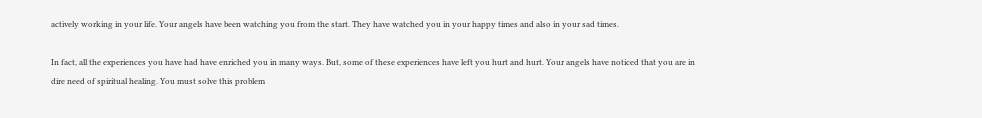actively working in your life. Your angels have been watching you from the start. They have watched you in your happy times and also in your sad times.

In fact, all the experiences you have had have enriched you in many ways. But, some of these experiences have left you hurt and hurt. Your angels have noticed that you are in dire need of spiritual healing. You must solve this problem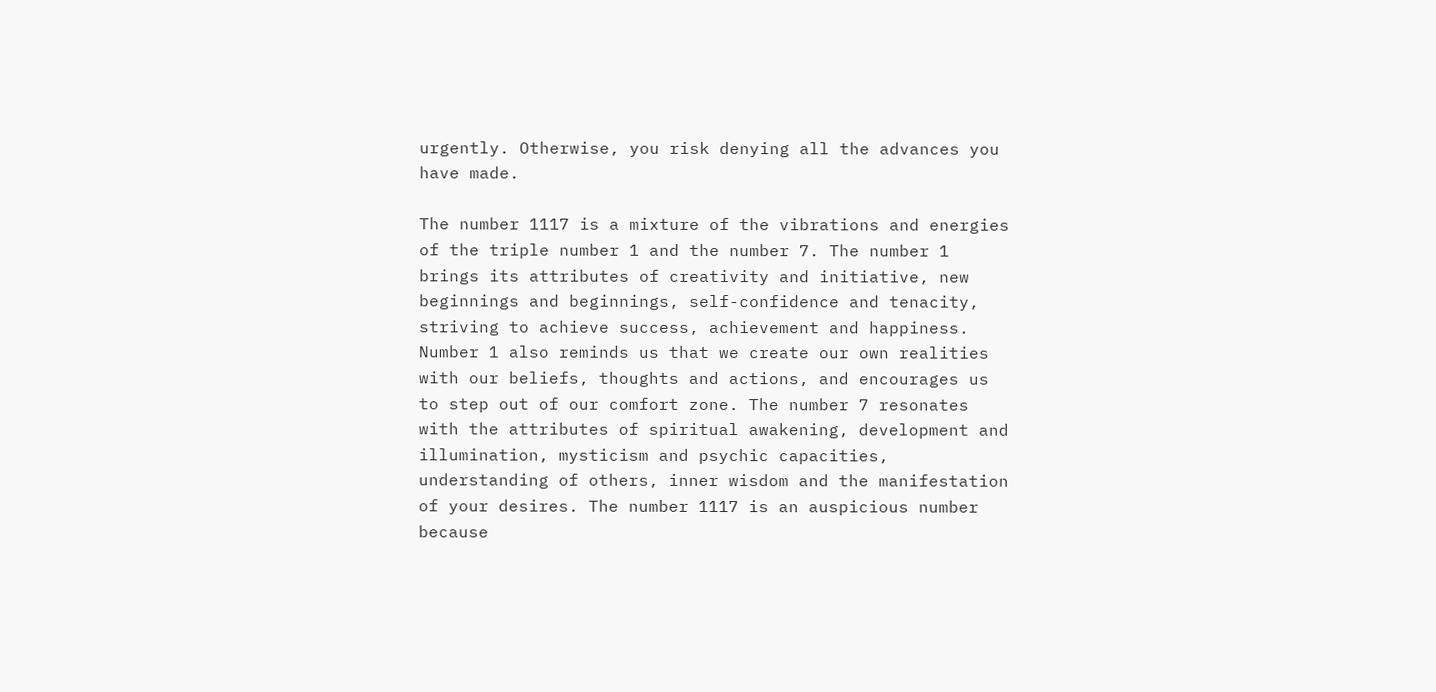urgently. Otherwise, you risk denying all the advances you have made.

The number 1117 is a mixture of the vibrations and energies of the triple number 1 and the number 7. The number 1 brings its attributes of creativity and initiative, new beginnings and beginnings, self-confidence and tenacity, striving to achieve success, achievement and happiness. Number 1 also reminds us that we create our own realities with our beliefs, thoughts and actions, and encourages us to step out of our comfort zone. The number 7 resonates with the attributes of spiritual awakening, development and illumination, mysticism and psychic capacities, understanding of others, inner wisdom and the manifestation of your desires. The number 1117 is an auspicious number because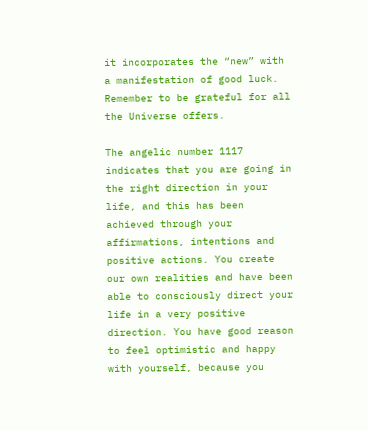it incorporates the “new” with a manifestation of good luck. Remember to be grateful for all the Universe offers.

The angelic number 1117 indicates that you are going in the right direction in your life, and this has been achieved through your affirmations, intentions and positive actions. You create our own realities and have been able to consciously direct your life in a very positive direction. You have good reason to feel optimistic and happy with yourself, because you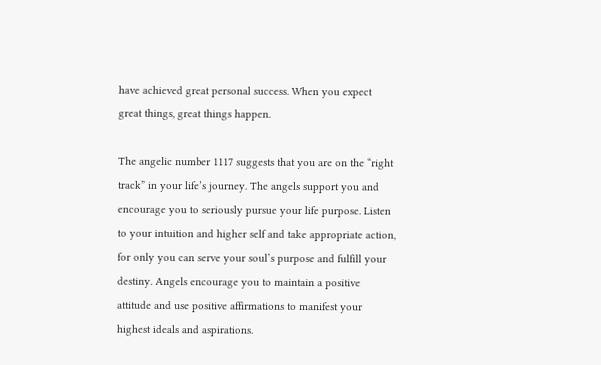have achieved great personal success. When you expect great things, great things happen.

The angelic number 1117 suggests that you are on the “right track” in your life’s journey. The angels support you and encourage you to seriously pursue your life purpose. Listen to your intuition and higher self and take appropriate action, for only you can serve your soul’s purpose and fulfill your destiny. Angels encourage you to maintain a positive attitude and use positive affirmations to manifest your highest ideals and aspirations.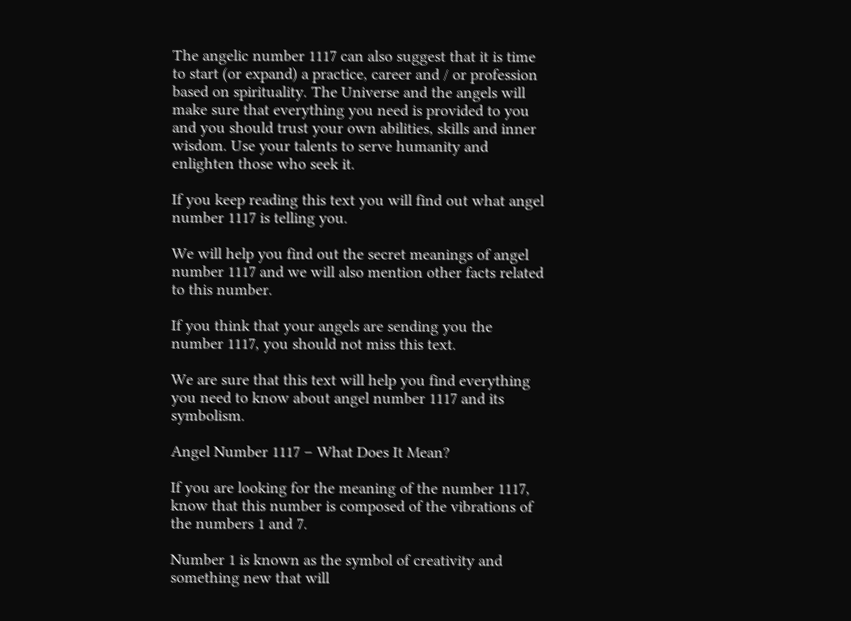The angelic number 1117 can also suggest that it is time to start (or expand) a practice, career and / or profession based on spirituality. The Universe and the angels will make sure that everything you need is provided to you and you should trust your own abilities, skills and inner wisdom. Use your talents to serve humanity and enlighten those who seek it.

If you keep reading this text you will find out what angel number 1117 is telling you.

We will help you find out the secret meanings of angel number 1117 and we will also mention other facts related to this number.

If you think that your angels are sending you the number 1117, you should not miss this text.

We are sure that this text will help you find everything you need to know about angel number 1117 and its symbolism.

Angel Number 1117 – What Does It Mean?

If you are looking for the meaning of the number 1117, know that this number is composed of the vibrations of the numbers 1 and 7.

Number 1 is known as the symbol of creativity and something new that will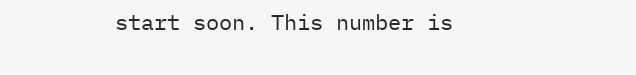start soon. This number is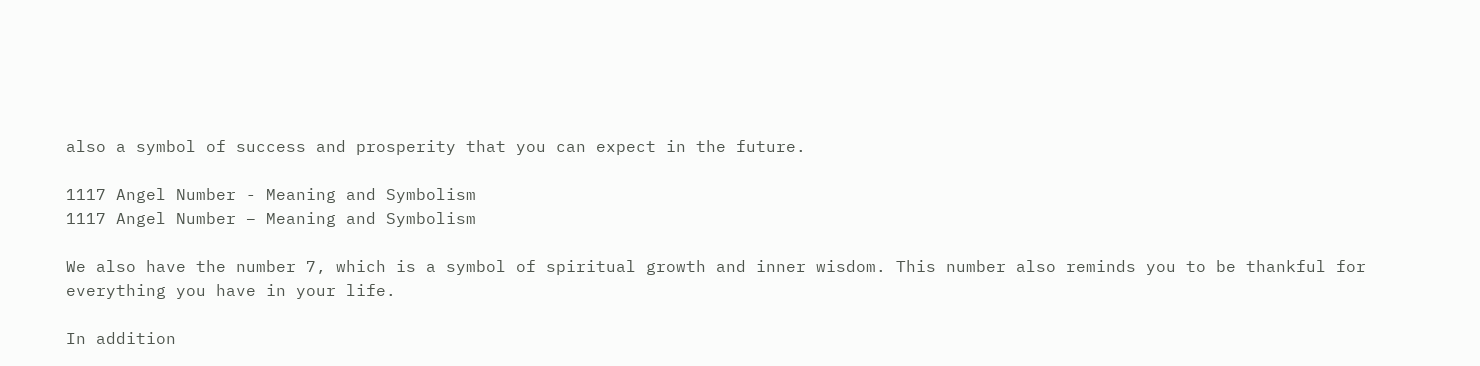also a symbol of success and prosperity that you can expect in the future.

1117 Angel Number - Meaning and Symbolism
1117 Angel Number – Meaning and Symbolism

We also have the number 7, which is a symbol of spiritual growth and inner wisdom. This number also reminds you to be thankful for everything you have in your life.

In addition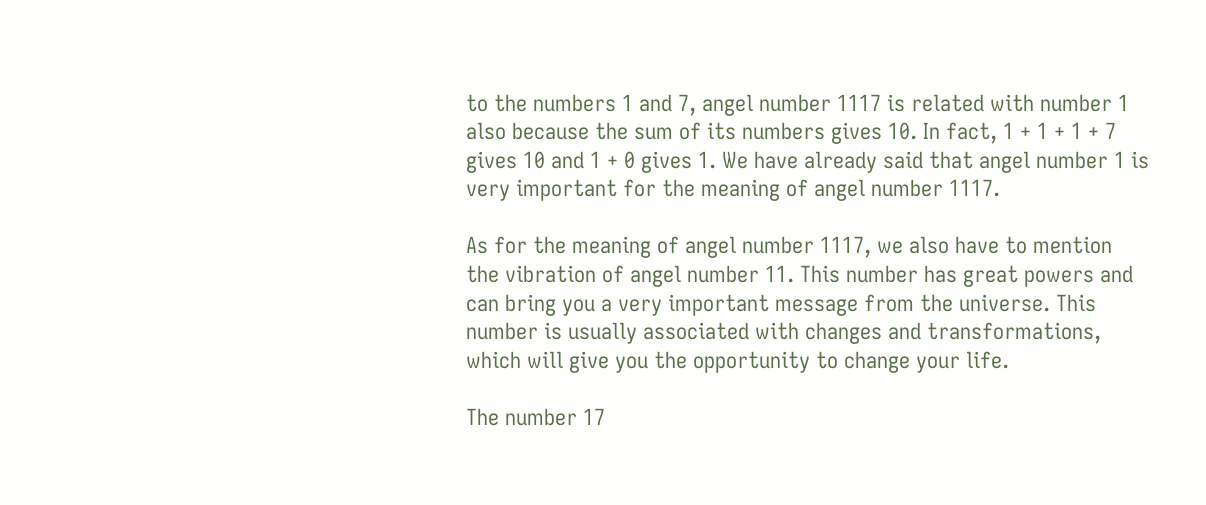to the numbers 1 and 7, angel number 1117 is related with number 1 also because the sum of its numbers gives 10. In fact, 1 + 1 + 1 + 7 gives 10 and 1 + 0 gives 1. We have already said that angel number 1 is very important for the meaning of angel number 1117.

As for the meaning of angel number 1117, we also have to mention the vibration of angel number 11. This number has great powers and can bring you a very important message from the universe. This number is usually associated with changes and transformations, which will give you the opportunity to change your life.

The number 17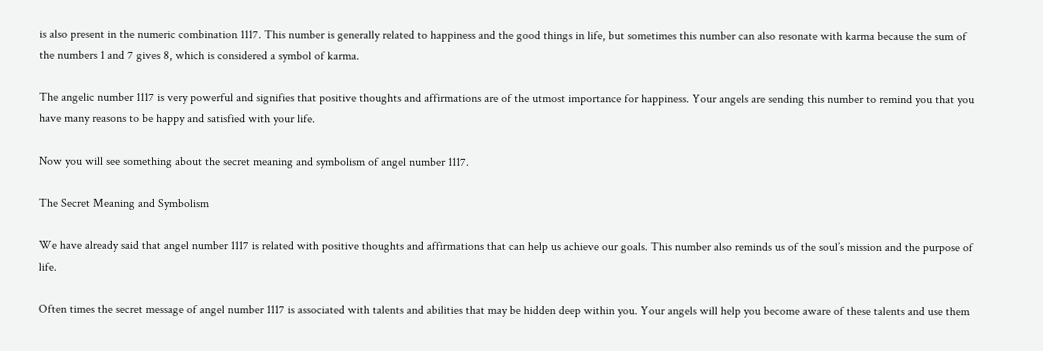is also present in the numeric combination 1117. This number is generally related to happiness and the good things in life, but sometimes this number can also resonate with karma because the sum of the numbers 1 and 7 gives 8, which is considered a symbol of karma.

The angelic number 1117 is very powerful and signifies that positive thoughts and affirmations are of the utmost importance for happiness. Your angels are sending this number to remind you that you have many reasons to be happy and satisfied with your life.

Now you will see something about the secret meaning and symbolism of angel number 1117.

The Secret Meaning and Symbolism

We have already said that angel number 1117 is related with positive thoughts and affirmations that can help us achieve our goals. This number also reminds us of the soul’s mission and the purpose of life.

Often times the secret message of angel number 1117 is associated with talents and abilities that may be hidden deep within you. Your angels will help you become aware of these talents and use them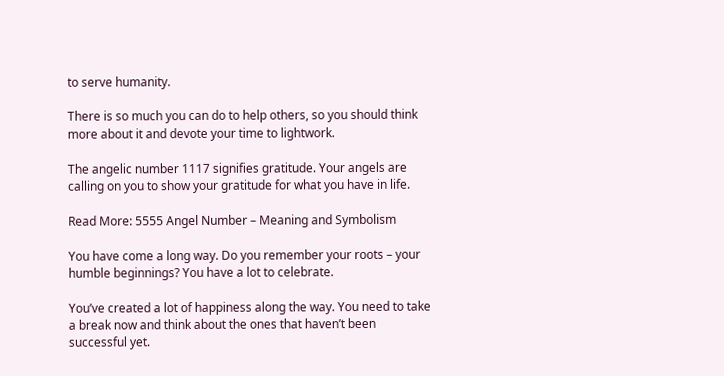to serve humanity.

There is so much you can do to help others, so you should think more about it and devote your time to lightwork.

The angelic number 1117 signifies gratitude. Your angels are calling on you to show your gratitude for what you have in life.

Read More: 5555 Angel Number – Meaning and Symbolism

You have come a long way. Do you remember your roots – your humble beginnings? You have a lot to celebrate.

You’ve created a lot of happiness along the way. You need to take a break now and think about the ones that haven’t been successful yet.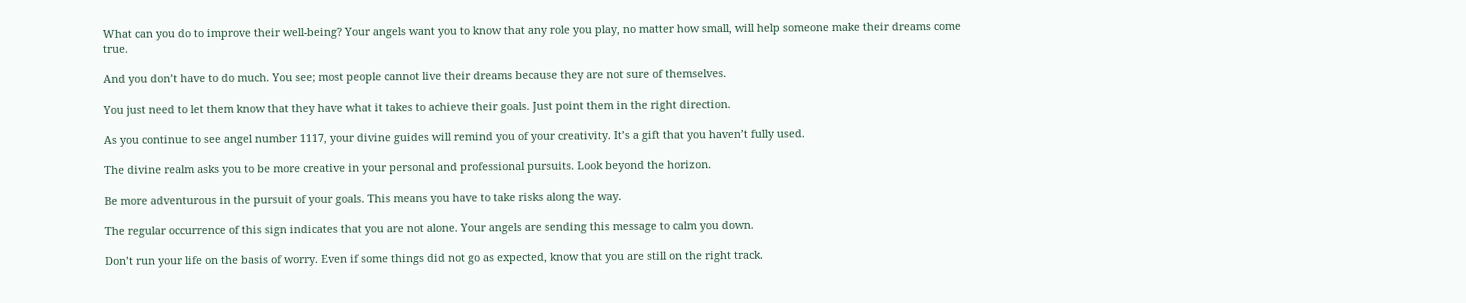What can you do to improve their well-being? Your angels want you to know that any role you play, no matter how small, will help someone make their dreams come true.

And you don’t have to do much. You see; most people cannot live their dreams because they are not sure of themselves.

You just need to let them know that they have what it takes to achieve their goals. Just point them in the right direction.

As you continue to see angel number 1117, your divine guides will remind you of your creativity. It’s a gift that you haven’t fully used.

The divine realm asks you to be more creative in your personal and professional pursuits. Look beyond the horizon.

Be more adventurous in the pursuit of your goals. This means you have to take risks along the way.

The regular occurrence of this sign indicates that you are not alone. Your angels are sending this message to calm you down.

Don’t run your life on the basis of worry. Even if some things did not go as expected, know that you are still on the right track.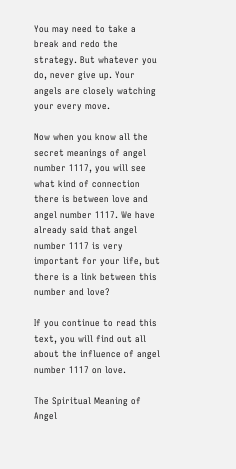You may need to take a break and redo the strategy. But whatever you do, never give up. Your angels are closely watching your every move.

Now when you know all the secret meanings of angel number 1117, you will see what kind of connection there is between love and angel number 1117. We have already said that angel number 1117 is very important for your life, but there is a link between this number and love?

If you continue to read this text, you will find out all about the influence of angel number 1117 on love.

The Spiritual Meaning of Angel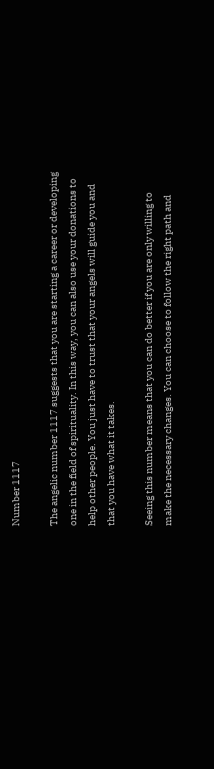Number 1117

The angelic number 1117 suggests that you are starting a career or developing one in the field of spirituality. In this way, you can also use your donations to help other people. You just have to trust that your angels will guide you and that you have what it takes.

Seeing this number means that you can do better if you are only willing to make the necessary changes. You can choose to follow the right path and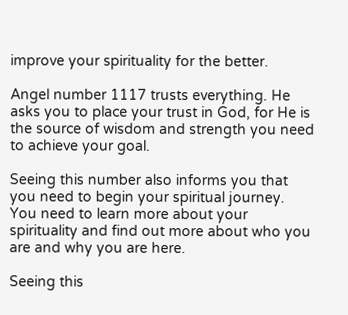improve your spirituality for the better.

Angel number 1117 trusts everything. He asks you to place your trust in God, for He is the source of wisdom and strength you need to achieve your goal.

Seeing this number also informs you that you need to begin your spiritual journey. You need to learn more about your spirituality and find out more about who you are and why you are here.

Seeing this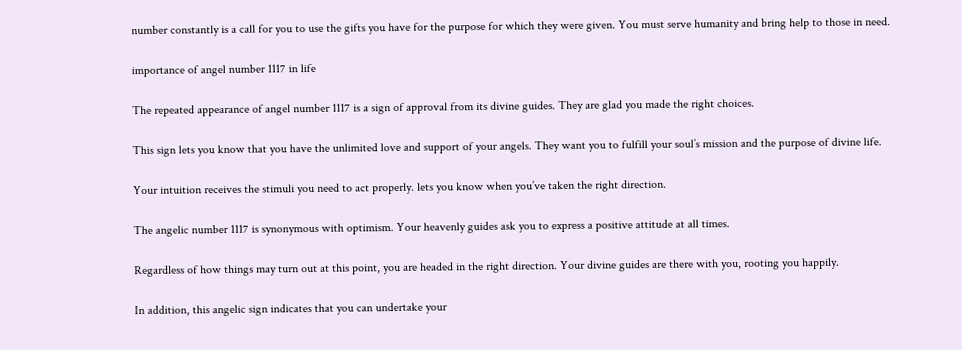number constantly is a call for you to use the gifts you have for the purpose for which they were given. You must serve humanity and bring help to those in need.

importance of angel number 1117 in life

The repeated appearance of angel number 1117 is a sign of approval from its divine guides. They are glad you made the right choices.

This sign lets you know that you have the unlimited love and support of your angels. They want you to fulfill your soul’s mission and the purpose of divine life.

Your intuition receives the stimuli you need to act properly. lets you know when you’ve taken the right direction.

The angelic number 1117 is synonymous with optimism. Your heavenly guides ask you to express a positive attitude at all times.

Regardless of how things may turn out at this point, you are headed in the right direction. Your divine guides are there with you, rooting you happily.

In addition, this angelic sign indicates that you can undertake your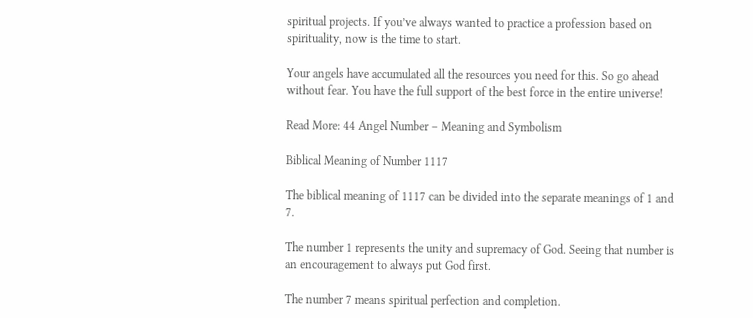spiritual projects. If you’ve always wanted to practice a profession based on spirituality, now is the time to start.

Your angels have accumulated all the resources you need for this. So go ahead without fear. You have the full support of the best force in the entire universe!

Read More: 44 Angel Number – Meaning and Symbolism

Biblical Meaning of Number 1117

The biblical meaning of 1117 can be divided into the separate meanings of 1 and 7.

The number 1 represents the unity and supremacy of God. Seeing that number is an encouragement to always put God first.

The number 7 means spiritual perfection and completion.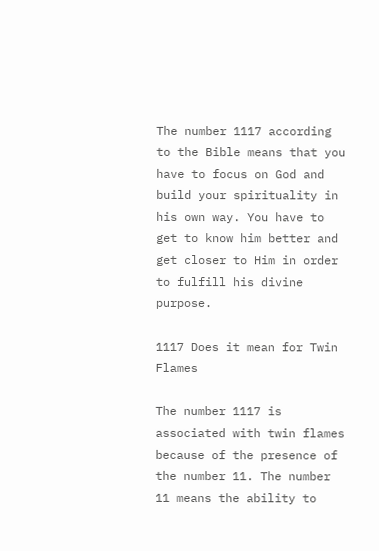The number 1117 according to the Bible means that you have to focus on God and build your spirituality in his own way. You have to get to know him better and get closer to Him in order to fulfill his divine purpose.

1117 Does it mean for Twin Flames

The number 1117 is associated with twin flames because of the presence of the number 11. The number 11 means the ability to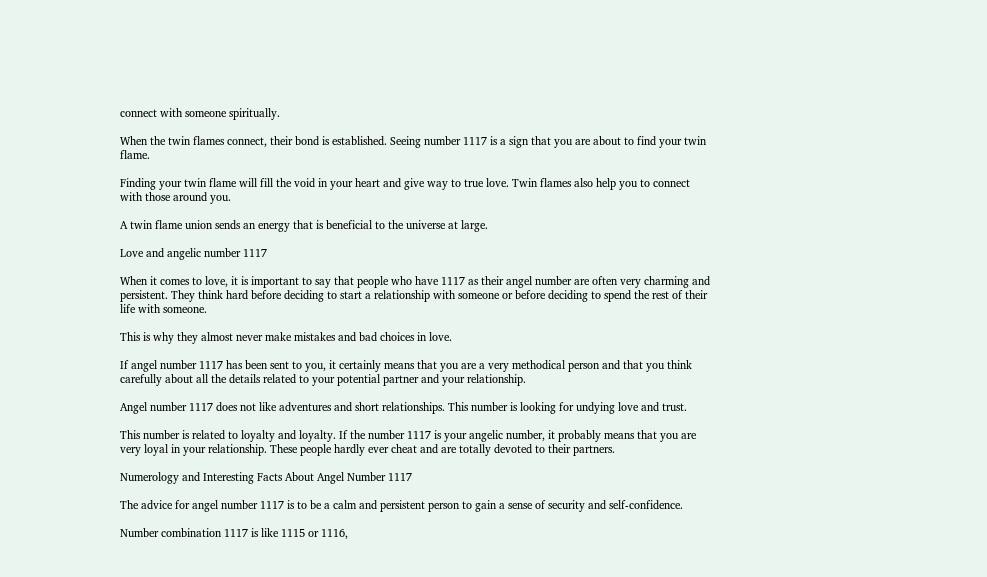connect with someone spiritually.

When the twin flames connect, their bond is established. Seeing number 1117 is a sign that you are about to find your twin flame.

Finding your twin flame will fill the void in your heart and give way to true love. Twin flames also help you to connect with those around you.

A twin flame union sends an energy that is beneficial to the universe at large.

Love and angelic number 1117

When it comes to love, it is important to say that people who have 1117 as their angel number are often very charming and persistent. They think hard before deciding to start a relationship with someone or before deciding to spend the rest of their life with someone.

This is why they almost never make mistakes and bad choices in love.

If angel number 1117 has been sent to you, it certainly means that you are a very methodical person and that you think carefully about all the details related to your potential partner and your relationship.

Angel number 1117 does not like adventures and short relationships. This number is looking for undying love and trust.

This number is related to loyalty and loyalty. If the number 1117 is your angelic number, it probably means that you are very loyal in your relationship. These people hardly ever cheat and are totally devoted to their partners.

Numerology and Interesting Facts About Angel Number 1117

The advice for angel number 1117 is to be a calm and persistent person to gain a sense of security and self-confidence.

Number combination 1117 is like 1115 or 1116,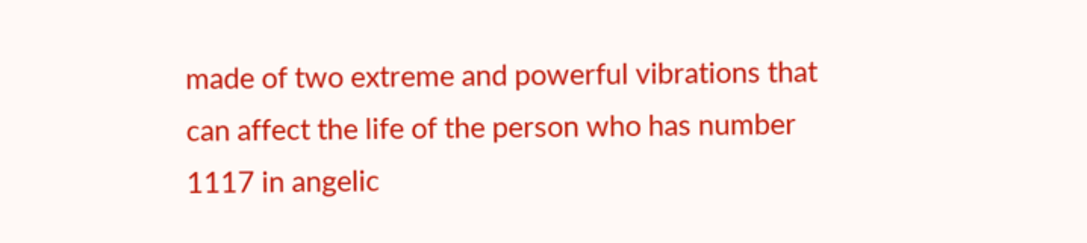made of two extreme and powerful vibrations that can affect the life of the person who has number 1117 in angelic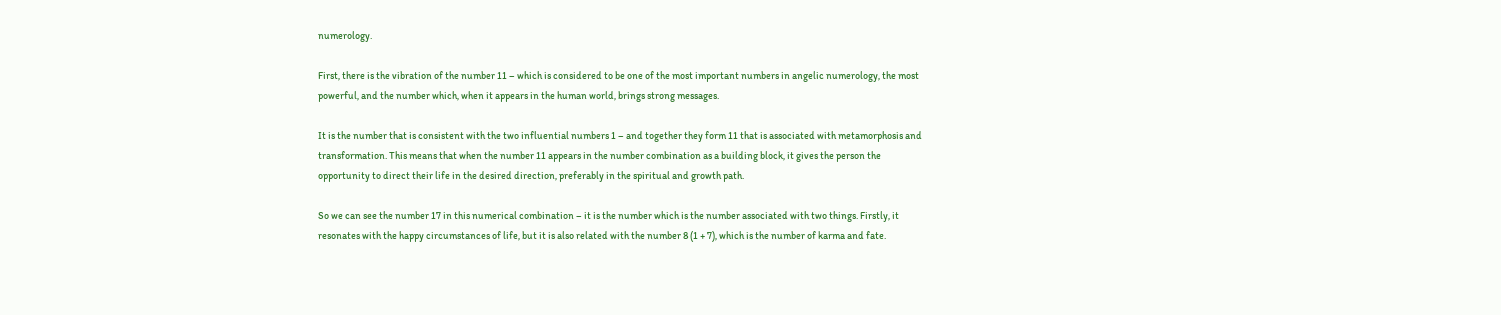numerology.

First, there is the vibration of the number 11 – which is considered to be one of the most important numbers in angelic numerology, the most powerful, and the number which, when it appears in the human world, brings strong messages.

It is the number that is consistent with the two influential numbers 1 – and together they form 11 that is associated with metamorphosis and transformation. This means that when the number 11 appears in the number combination as a building block, it gives the person the opportunity to direct their life in the desired direction, preferably in the spiritual and growth path.

So we can see the number 17 in this numerical combination – it is the number which is the number associated with two things. Firstly, it resonates with the happy circumstances of life, but it is also related with the number 8 (1 + 7), which is the number of karma and fate.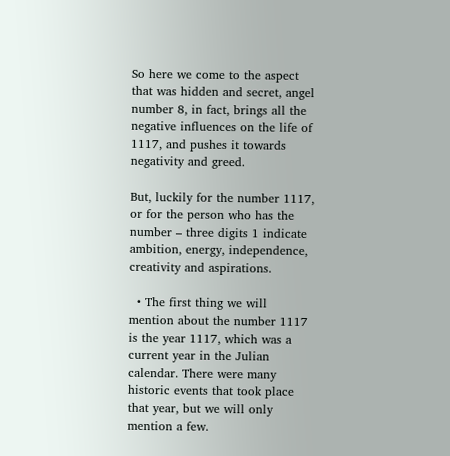So here we come to the aspect that was hidden and secret, angel number 8, in fact, brings all the negative influences on the life of 1117, and pushes it towards negativity and greed.

But, luckily for the number 1117, or for the person who has the number – three digits 1 indicate ambition, energy, independence, creativity and aspirations.

  • The first thing we will mention about the number 1117 is the year 1117, which was a current year in the Julian calendar. There were many historic events that took place that year, but we will only mention a few.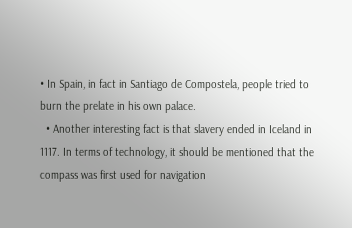• In Spain, in fact in Santiago de Compostela, people tried to burn the prelate in his own palace.
  • Another interesting fact is that slavery ended in Iceland in 1117. In terms of technology, it should be mentioned that the compass was first used for navigation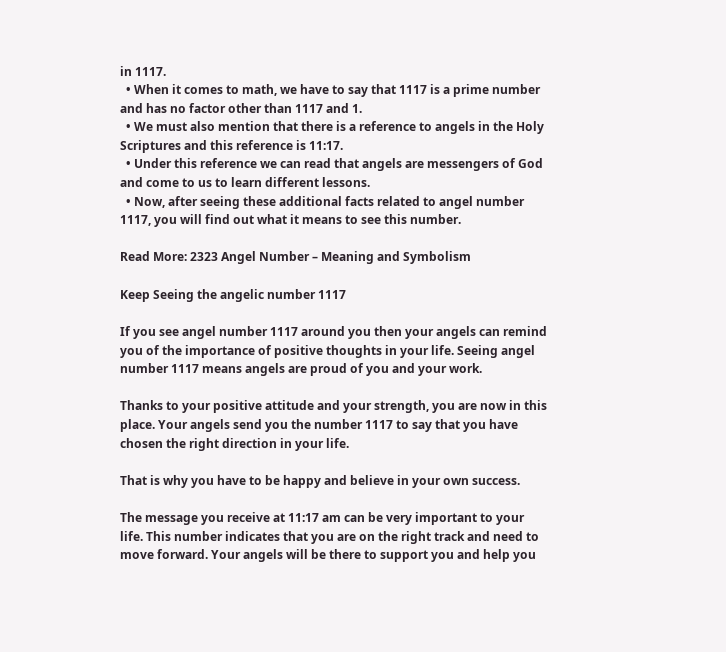in 1117.
  • When it comes to math, we have to say that 1117 is a prime number and has no factor other than 1117 and 1.
  • We must also mention that there is a reference to angels in the Holy Scriptures and this reference is 11:17.
  • Under this reference we can read that angels are messengers of God and come to us to learn different lessons.
  • Now, after seeing these additional facts related to angel number 1117, you will find out what it means to see this number.

Read More: 2323 Angel Number – Meaning and Symbolism

Keep Seeing the angelic number 1117

If you see angel number 1117 around you then your angels can remind you of the importance of positive thoughts in your life. Seeing angel number 1117 means angels are proud of you and your work.

Thanks to your positive attitude and your strength, you are now in this place. Your angels send you the number 1117 to say that you have chosen the right direction in your life.

That is why you have to be happy and believe in your own success.

The message you receive at 11:17 am can be very important to your life. This number indicates that you are on the right track and need to move forward. Your angels will be there to support you and help you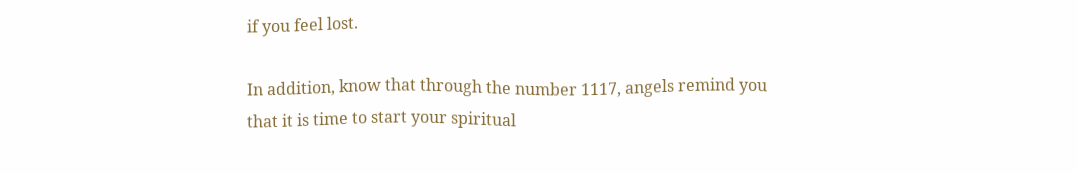if you feel lost.

In addition, know that through the number 1117, angels remind you that it is time to start your spiritual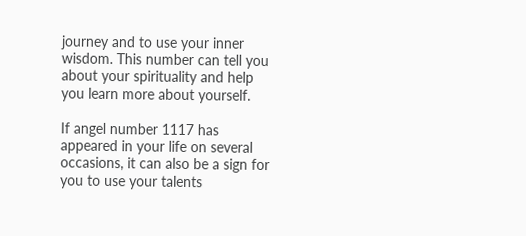journey and to use your inner wisdom. This number can tell you about your spirituality and help you learn more about yourself.

If angel number 1117 has appeared in your life on several occasions, it can also be a sign for you to use your talents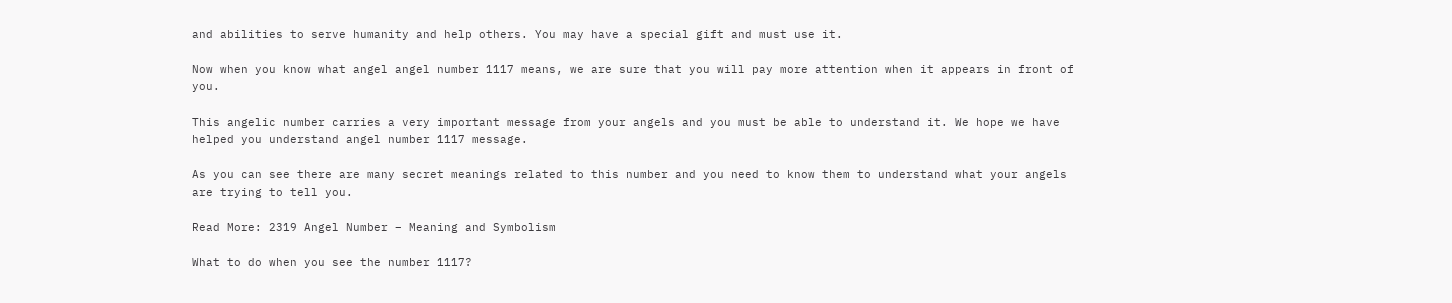and abilities to serve humanity and help others. You may have a special gift and must use it.

Now when you know what angel angel number 1117 means, we are sure that you will pay more attention when it appears in front of you.

This angelic number carries a very important message from your angels and you must be able to understand it. We hope we have helped you understand angel number 1117 message.

As you can see there are many secret meanings related to this number and you need to know them to understand what your angels are trying to tell you.

Read More: 2319 Angel Number – Meaning and Symbolism

What to do when you see the number 1117?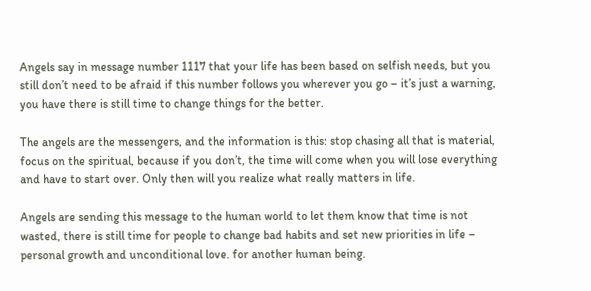Angels say in message number 1117 that your life has been based on selfish needs, but you still don’t need to be afraid if this number follows you wherever you go – it’s just a warning, you have there is still time to change things for the better.

The angels are the messengers, and the information is this: stop chasing all that is material, focus on the spiritual, because if you don’t, the time will come when you will lose everything and have to start over. Only then will you realize what really matters in life.

Angels are sending this message to the human world to let them know that time is not wasted, there is still time for people to change bad habits and set new priorities in life – personal growth and unconditional love. for another human being.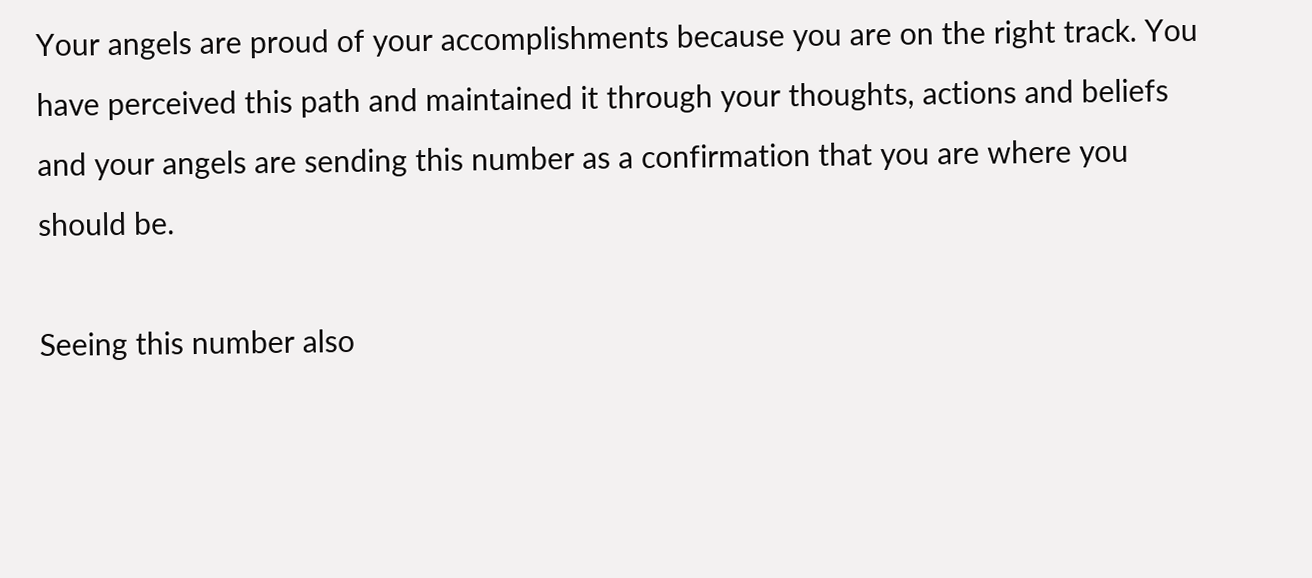Your angels are proud of your accomplishments because you are on the right track. You have perceived this path and maintained it through your thoughts, actions and beliefs and your angels are sending this number as a confirmation that you are where you should be.

Seeing this number also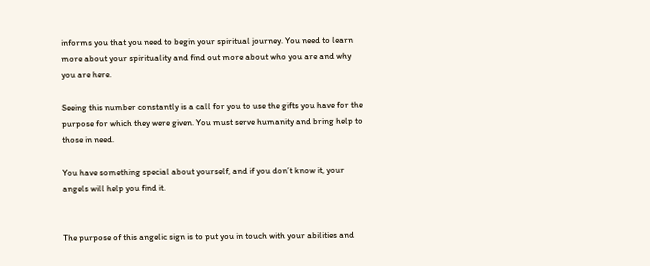informs you that you need to begin your spiritual journey. You need to learn more about your spirituality and find out more about who you are and why you are here.

Seeing this number constantly is a call for you to use the gifts you have for the purpose for which they were given. You must serve humanity and bring help to those in need.

You have something special about yourself, and if you don’t know it, your angels will help you find it.


The purpose of this angelic sign is to put you in touch with your abilities and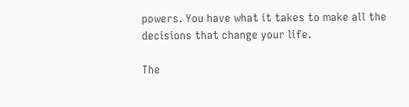powers. You have what it takes to make all the decisions that change your life.

The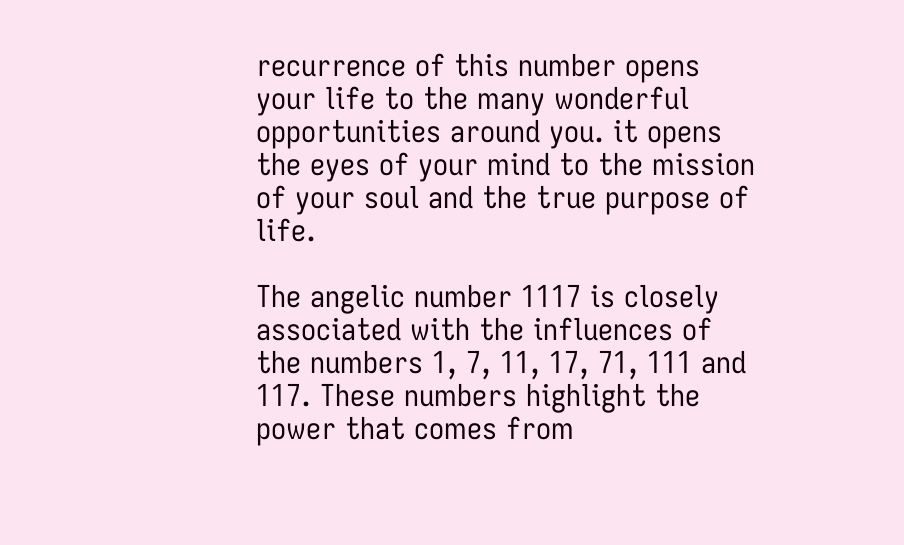recurrence of this number opens your life to the many wonderful opportunities around you. it opens the eyes of your mind to the mission of your soul and the true purpose of life.

The angelic number 1117 is closely associated with the influences of the numbers 1, 7, 11, 17, 71, 111 and 117. These numbers highlight the power that comes from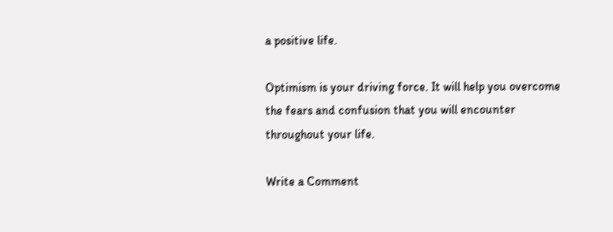a positive life.

Optimism is your driving force. It will help you overcome the fears and confusion that you will encounter throughout your life.

Write a Comment